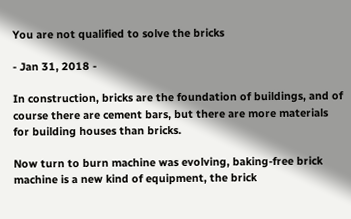You are not qualified to solve the bricks

- Jan 31, 2018 -

In construction, bricks are the foundation of buildings, and of course there are cement bars, but there are more materials for building houses than bricks.

Now turn to burn machine was evolving, baking-free brick machine is a new kind of equipment, the brick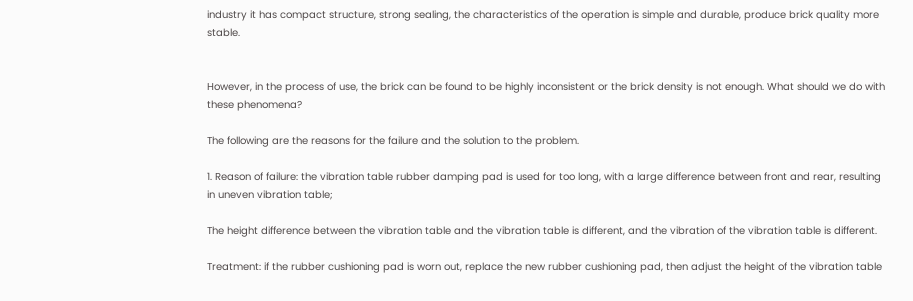industry it has compact structure, strong sealing, the characteristics of the operation is simple and durable, produce brick quality more stable.


However, in the process of use, the brick can be found to be highly inconsistent or the brick density is not enough. What should we do with these phenomena?

The following are the reasons for the failure and the solution to the problem.

1. Reason of failure: the vibration table rubber damping pad is used for too long, with a large difference between front and rear, resulting in uneven vibration table;

The height difference between the vibration table and the vibration table is different, and the vibration of the vibration table is different.

Treatment: if the rubber cushioning pad is worn out, replace the new rubber cushioning pad, then adjust the height of the vibration table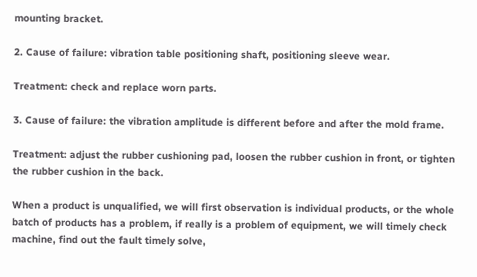mounting bracket.

2. Cause of failure: vibration table positioning shaft, positioning sleeve wear.

Treatment: check and replace worn parts.

3. Cause of failure: the vibration amplitude is different before and after the mold frame.

Treatment: adjust the rubber cushioning pad, loosen the rubber cushion in front, or tighten the rubber cushion in the back.

When a product is unqualified, we will first observation is individual products, or the whole batch of products has a problem, if really is a problem of equipment, we will timely check machine, find out the fault timely solve,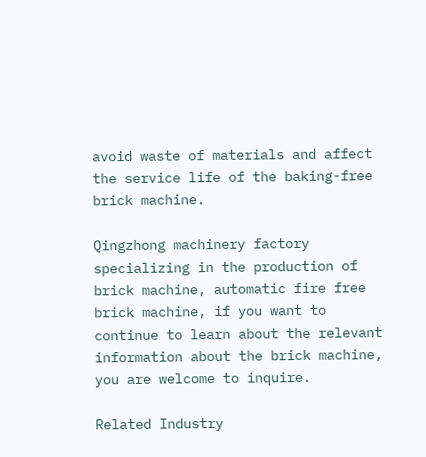avoid waste of materials and affect the service life of the baking-free brick machine.

Qingzhong machinery factory specializing in the production of brick machine, automatic fire free brick machine, if you want to continue to learn about the relevant information about the brick machine, you are welcome to inquire.

Related Industry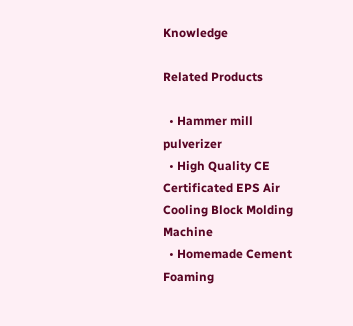Knowledge

Related Products

  • Hammer mill pulverizer
  • High Quality CE Certificated EPS Air Cooling Block Molding Machine
  • Homemade Cement Foaming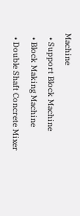Machine
  • Support Block Machine
  • Block Making Machine
  • Double Shaft Concrete Mixer